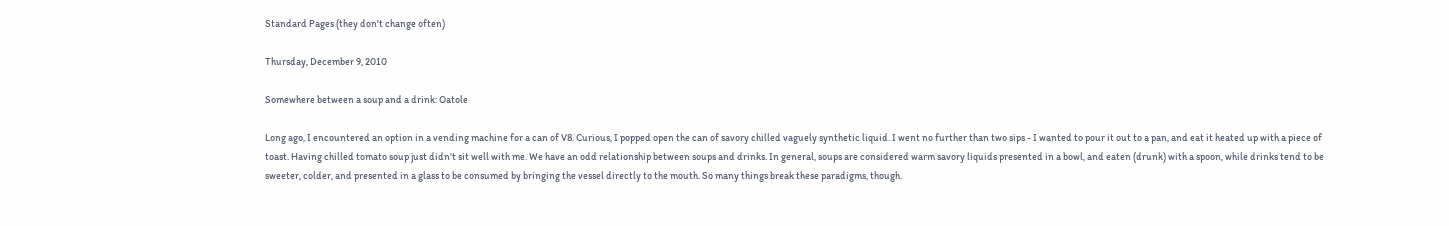Standard Pages (they don't change often)

Thursday, December 9, 2010

Somewhere between a soup and a drink: Oatole

Long ago, I encountered an option in a vending machine for a can of V8. Curious, I popped open the can of savory chilled vaguely synthetic liquid. I went no further than two sips - I wanted to pour it out to a pan, and eat it heated up with a piece of toast. Having chilled tomato soup just didn't sit well with me. We have an odd relationship between soups and drinks. In general, soups are considered warm savory liquids presented in a bowl, and eaten (drunk) with a spoon, while drinks tend to be sweeter, colder, and presented in a glass to be consumed by bringing the vessel directly to the mouth. So many things break these paradigms, though.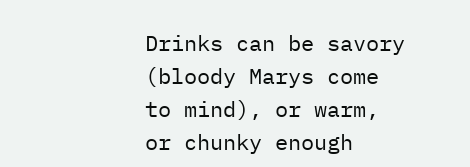Drinks can be savory (bloody Marys come to mind), or warm, or chunky enough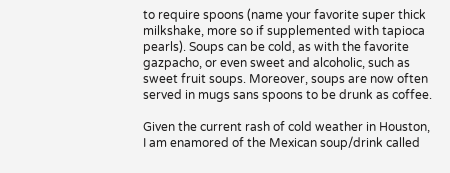to require spoons (name your favorite super thick milkshake, more so if supplemented with tapioca pearls). Soups can be cold, as with the favorite gazpacho, or even sweet and alcoholic, such as sweet fruit soups. Moreover, soups are now often served in mugs sans spoons to be drunk as coffee.

Given the current rash of cold weather in Houston, I am enamored of the Mexican soup/drink called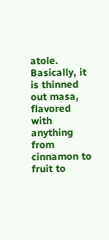atole. Basically, it is thinned out masa, flavored with anything from cinnamon to fruit to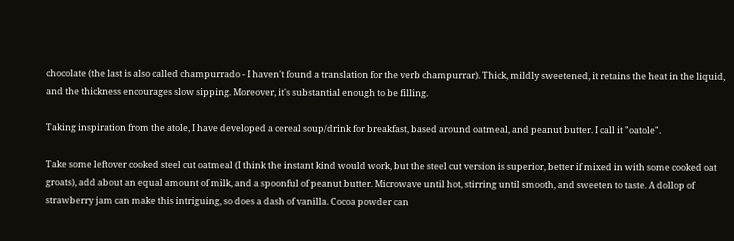chocolate (the last is also called champurrado - I haven't found a translation for the verb champurrar). Thick, mildly sweetened, it retains the heat in the liquid, and the thickness encourages slow sipping. Moreover, it's substantial enough to be filling.

Taking inspiration from the atole, I have developed a cereal soup/drink for breakfast, based around oatmeal, and peanut butter. I call it "oatole".

Take some leftover cooked steel cut oatmeal (I think the instant kind would work, but the steel cut version is superior, better if mixed in with some cooked oat groats), add about an equal amount of milk, and a spoonful of peanut butter. Microwave until hot, stirring until smooth, and sweeten to taste. A dollop of strawberry jam can make this intriguing, so does a dash of vanilla. Cocoa powder can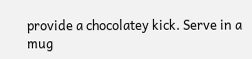provide a chocolatey kick. Serve in a mug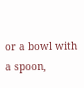or a bowl with a spoon,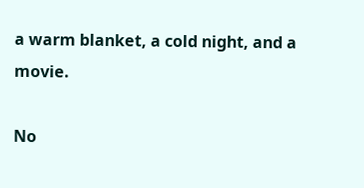a warm blanket, a cold night, and a movie.

No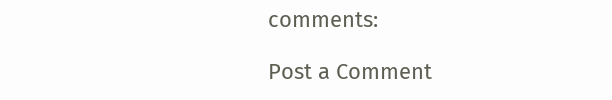comments:

Post a Comment